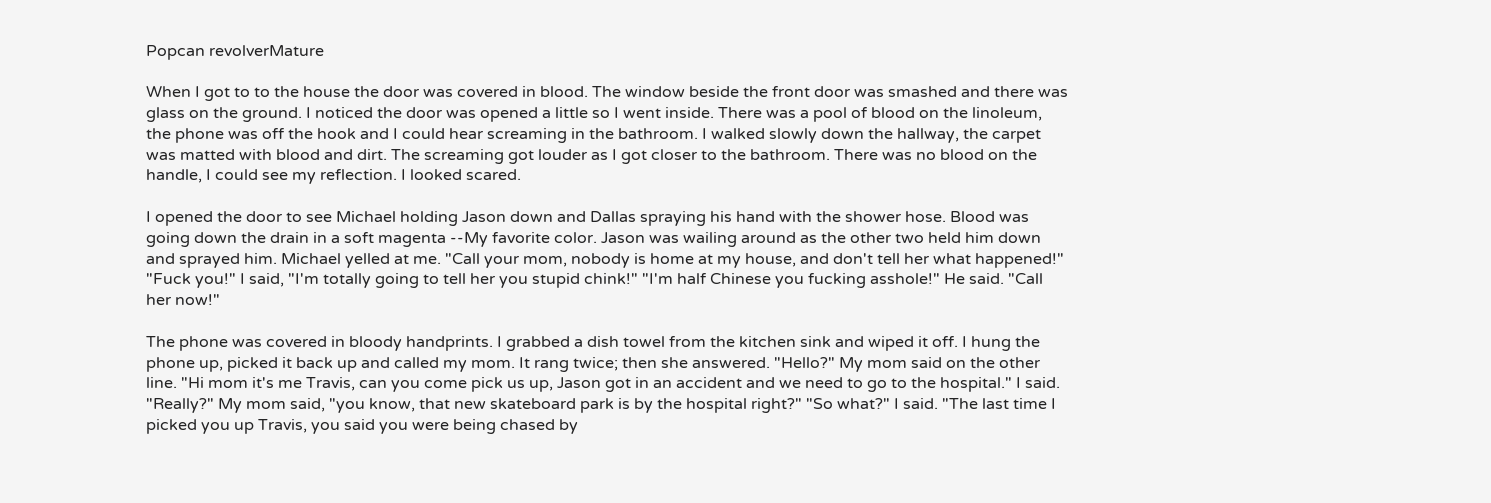Popcan revolverMature

When I got to to the house the door was covered in blood. The window beside the front door was smashed and there was glass on the ground. I noticed the door was opened a little so I went inside. There was a pool of blood on the linoleum, the phone was off the hook and I could hear screaming in the bathroom. I walked slowly down the hallway, the carpet was matted with blood and dirt. The screaming got louder as I got closer to the bathroom. There was no blood on the handle, I could see my reflection. I looked scared.

I opened the door to see Michael holding Jason down and Dallas spraying his hand with the shower hose. Blood was going down the drain in a soft magenta --My favorite color. Jason was wailing around as the other two held him down and sprayed him. Michael yelled at me. "Call your mom, nobody is home at my house, and don't tell her what happened!" "Fuck you!" I said, "I'm totally going to tell her you stupid chink!" "I'm half Chinese you fucking asshole!" He said. "Call her now!"

The phone was covered in bloody handprints. I grabbed a dish towel from the kitchen sink and wiped it off. I hung the phone up, picked it back up and called my mom. It rang twice; then she answered. "Hello?" My mom said on the other line. "Hi mom it's me Travis, can you come pick us up, Jason got in an accident and we need to go to the hospital." I said. "Really?" My mom said, "you know, that new skateboard park is by the hospital right?" "So what?" I said. "The last time I picked you up Travis, you said you were being chased by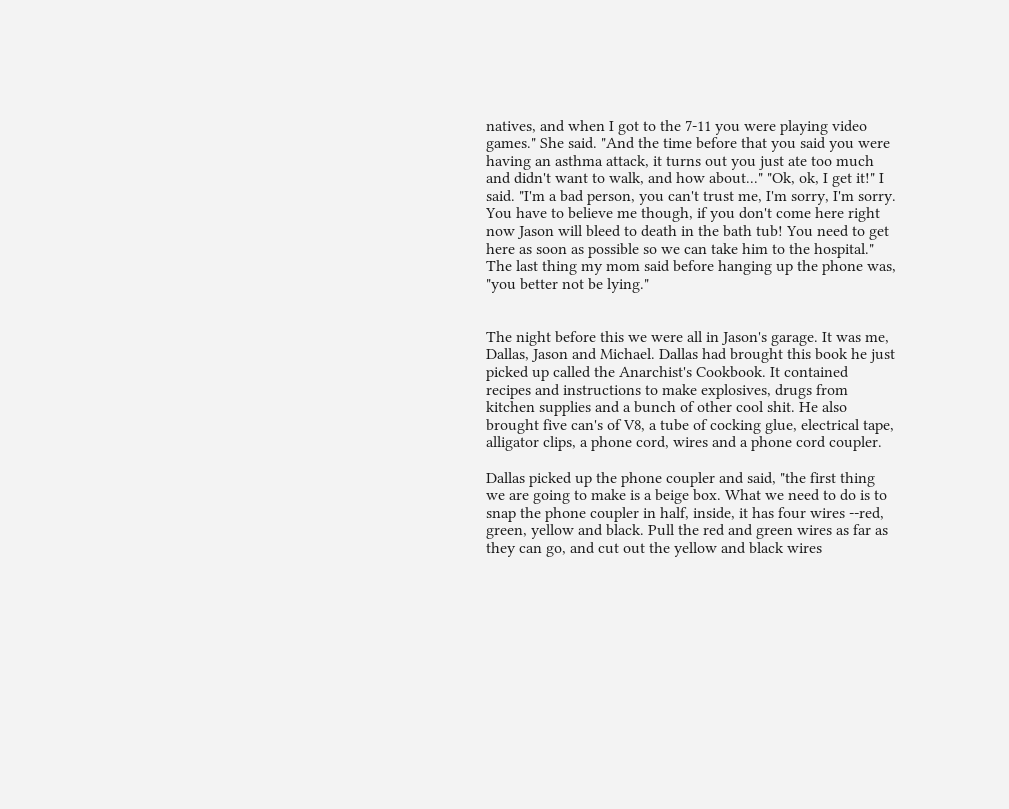natives, and when I got to the 7-11 you were playing video games." She said. "And the time before that you said you were having an asthma attack, it turns out you just ate too much and didn't want to walk, and how about..." "Ok, ok, I get it!" I said. "I'm a bad person, you can't trust me, I'm sorry, I'm sorry. You have to believe me though, if you don't come here right now Jason will bleed to death in the bath tub! You need to get here as soon as possible so we can take him to the hospital." The last thing my mom said before hanging up the phone was, "you better not be lying."


The night before this we were all in Jason's garage. It was me, Dallas, Jason and Michael. Dallas had brought this book he just picked up called the Anarchist's Cookbook. It contained recipes and instructions to make explosives, drugs from kitchen supplies and a bunch of other cool shit. He also brought five can's of V8, a tube of cocking glue, electrical tape, alligator clips, a phone cord, wires and a phone cord coupler.

Dallas picked up the phone coupler and said, "the first thing we are going to make is a beige box. What we need to do is to snap the phone coupler in half, inside, it has four wires --red, green, yellow and black. Pull the red and green wires as far as they can go, and cut out the yellow and black wires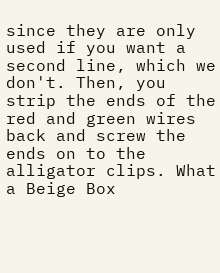since they are only used if you want a second line, which we don't. Then, you strip the ends of the red and green wires back and screw the ends on to the alligator clips. What a Beige Box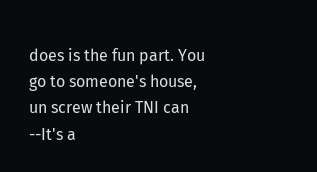does is the fun part. You go to someone's house, un screw their TNI can --It's a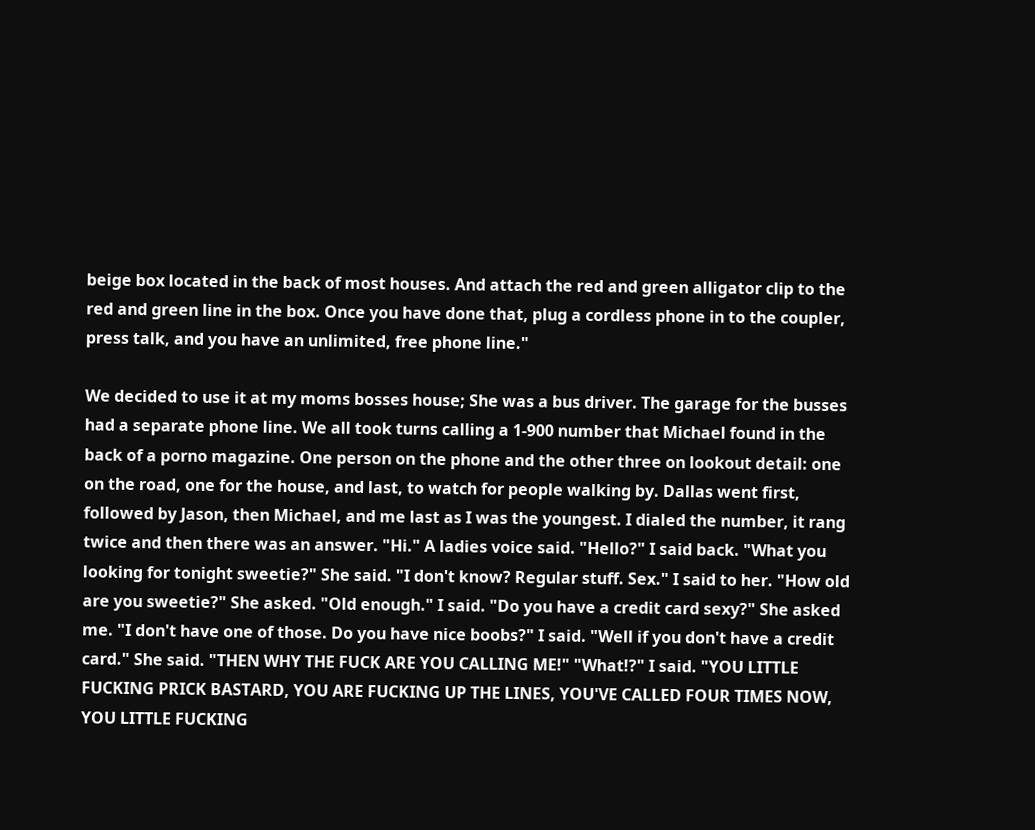beige box located in the back of most houses. And attach the red and green alligator clip to the red and green line in the box. Once you have done that, plug a cordless phone in to the coupler, press talk, and you have an unlimited, free phone line."

We decided to use it at my moms bosses house; She was a bus driver. The garage for the busses had a separate phone line. We all took turns calling a 1-900 number that Michael found in the back of a porno magazine. One person on the phone and the other three on lookout detail: one on the road, one for the house, and last, to watch for people walking by. Dallas went first, followed by Jason, then Michael, and me last as I was the youngest. I dialed the number, it rang twice and then there was an answer. "Hi." A ladies voice said. "Hello?" I said back. "What you looking for tonight sweetie?" She said. "I don't know? Regular stuff. Sex." I said to her. "How old are you sweetie?" She asked. "Old enough." I said. "Do you have a credit card sexy?" She asked me. "I don't have one of those. Do you have nice boobs?" I said. "Well if you don't have a credit card." She said. "THEN WHY THE FUCK ARE YOU CALLING ME!" "What!?" I said. "YOU LITTLE FUCKING PRICK BASTARD, YOU ARE FUCKING UP THE LINES, YOU'VE CALLED FOUR TIMES NOW, YOU LITTLE FUCKING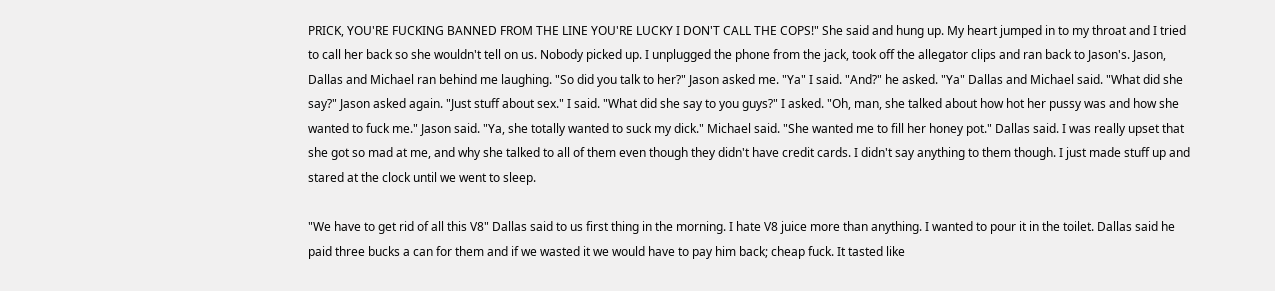PRICK, YOU'RE FUCKING BANNED FROM THE LINE YOU'RE LUCKY I DON'T CALL THE COPS!" She said and hung up. My heart jumped in to my throat and I tried to call her back so she wouldn't tell on us. Nobody picked up. I unplugged the phone from the jack, took off the allegator clips and ran back to Jason's. Jason, Dallas and Michael ran behind me laughing. "So did you talk to her?" Jason asked me. "Ya" I said. "And?" he asked. "Ya" Dallas and Michael said. "What did she say?" Jason asked again. "Just stuff about sex." I said. "What did she say to you guys?" I asked. "Oh, man, she talked about how hot her pussy was and how she wanted to fuck me." Jason said. "Ya, she totally wanted to suck my dick." Michael said. "She wanted me to fill her honey pot." Dallas said. I was really upset that she got so mad at me, and why she talked to all of them even though they didn't have credit cards. I didn't say anything to them though. I just made stuff up and stared at the clock until we went to sleep.

"We have to get rid of all this V8" Dallas said to us first thing in the morning. I hate V8 juice more than anything. I wanted to pour it in the toilet. Dallas said he paid three bucks a can for them and if we wasted it we would have to pay him back; cheap fuck. It tasted like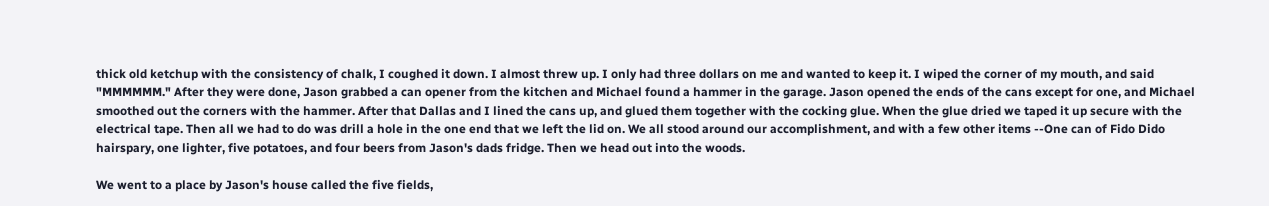thick old ketchup with the consistency of chalk, I coughed it down. I almost threw up. I only had three dollars on me and wanted to keep it. I wiped the corner of my mouth, and said "MMMMMM." After they were done, Jason grabbed a can opener from the kitchen and Michael found a hammer in the garage. Jason opened the ends of the cans except for one, and Michael smoothed out the corners with the hammer. After that Dallas and I lined the cans up, and glued them together with the cocking glue. When the glue dried we taped it up secure with the electrical tape. Then all we had to do was drill a hole in the one end that we left the lid on. We all stood around our accomplishment, and with a few other items --One can of Fido Dido hairspary, one lighter, five potatoes, and four beers from Jason's dads fridge. Then we head out into the woods.

We went to a place by Jason's house called the five fields,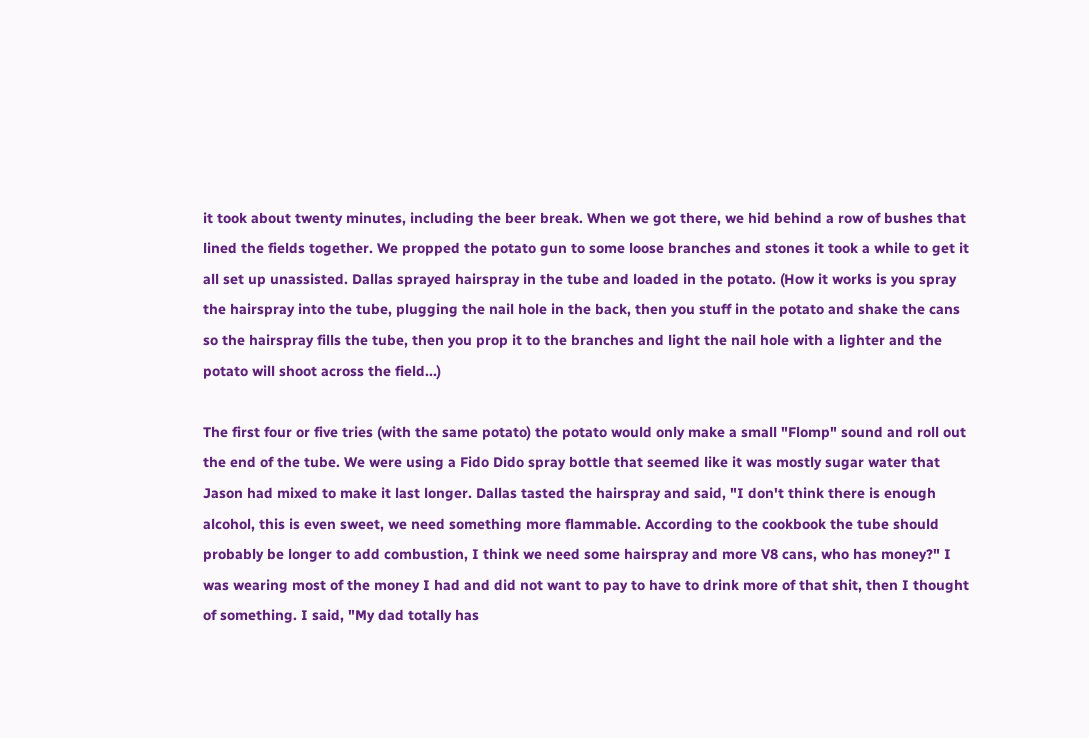it took about twenty minutes, including the beer break. When we got there, we hid behind a row of bushes that lined the fields together. We propped the potato gun to some loose branches and stones it took a while to get it all set up unassisted. Dallas sprayed hairspray in the tube and loaded in the potato. (How it works is you spray the hairspray into the tube, plugging the nail hole in the back, then you stuff in the potato and shake the cans so the hairspray fills the tube, then you prop it to the branches and light the nail hole with a lighter and the potato will shoot across the field...)

The first four or five tries (with the same potato) the potato would only make a small "Flomp" sound and roll out the end of the tube. We were using a Fido Dido spray bottle that seemed like it was mostly sugar water that Jason had mixed to make it last longer. Dallas tasted the hairspray and said, "I don't think there is enough alcohol, this is even sweet, we need something more flammable. According to the cookbook the tube should probably be longer to add combustion, I think we need some hairspray and more V8 cans, who has money?" I was wearing most of the money I had and did not want to pay to have to drink more of that shit, then I thought of something. I said, "My dad totally has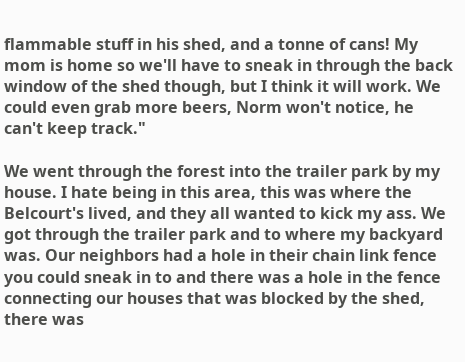flammable stuff in his shed, and a tonne of cans! My mom is home so we'll have to sneak in through the back window of the shed though, but I think it will work. We could even grab more beers, Norm won't notice, he can't keep track."

We went through the forest into the trailer park by my house. I hate being in this area, this was where the Belcourt's lived, and they all wanted to kick my ass. We got through the trailer park and to where my backyard was. Our neighbors had a hole in their chain link fence you could sneak in to and there was a hole in the fence connecting our houses that was blocked by the shed, there was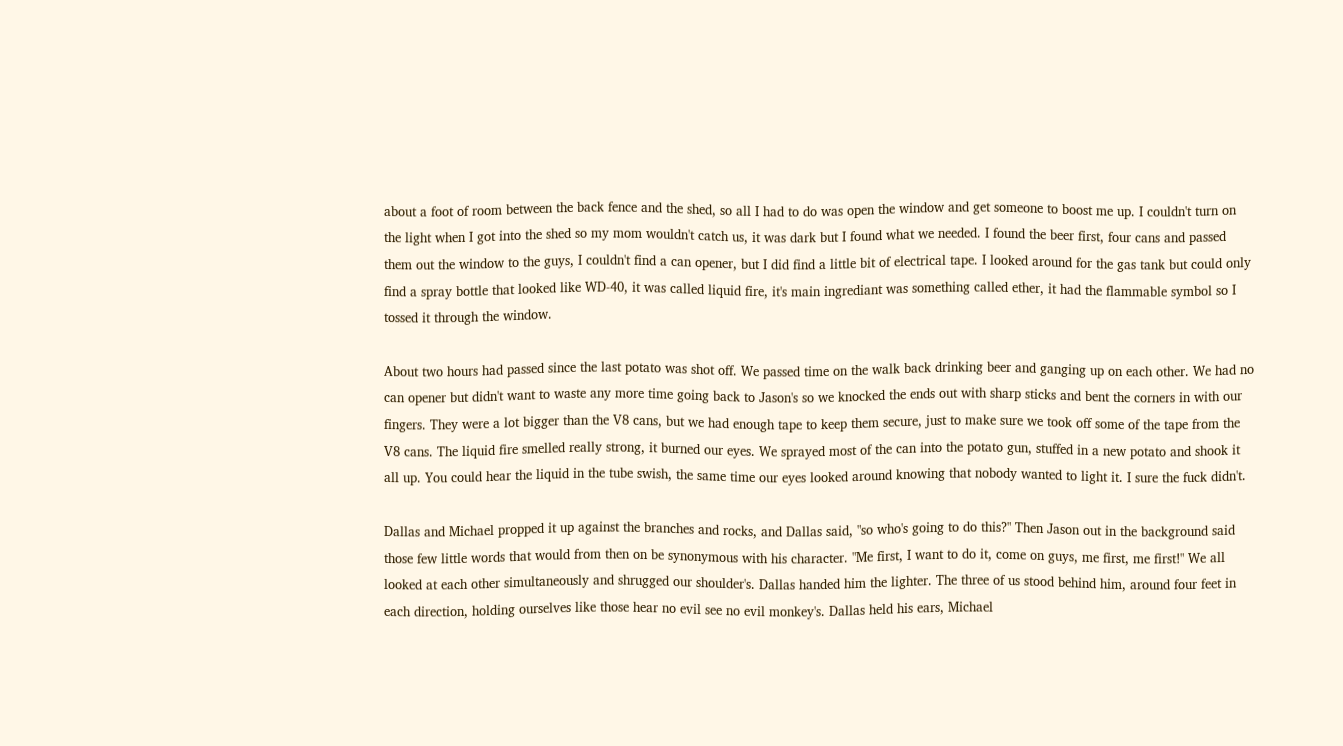about a foot of room between the back fence and the shed, so all I had to do was open the window and get someone to boost me up. I couldn't turn on the light when I got into the shed so my mom wouldn't catch us, it was dark but I found what we needed. I found the beer first, four cans and passed them out the window to the guys, I couldn't find a can opener, but I did find a little bit of electrical tape. I looked around for the gas tank but could only find a spray bottle that looked like WD-40, it was called liquid fire, it's main ingrediant was something called ether, it had the flammable symbol so I tossed it through the window.

About two hours had passed since the last potato was shot off. We passed time on the walk back drinking beer and ganging up on each other. We had no can opener but didn't want to waste any more time going back to Jason's so we knocked the ends out with sharp sticks and bent the corners in with our fingers. They were a lot bigger than the V8 cans, but we had enough tape to keep them secure, just to make sure we took off some of the tape from the V8 cans. The liquid fire smelled really strong, it burned our eyes. We sprayed most of the can into the potato gun, stuffed in a new potato and shook it all up. You could hear the liquid in the tube swish, the same time our eyes looked around knowing that nobody wanted to light it. I sure the fuck didn't.

Dallas and Michael propped it up against the branches and rocks, and Dallas said, "so who's going to do this?" Then Jason out in the background said those few little words that would from then on be synonymous with his character. "Me first, I want to do it, come on guys, me first, me first!" We all looked at each other simultaneously and shrugged our shoulder's. Dallas handed him the lighter. The three of us stood behind him, around four feet in each direction, holding ourselves like those hear no evil see no evil monkey's. Dallas held his ears, Michael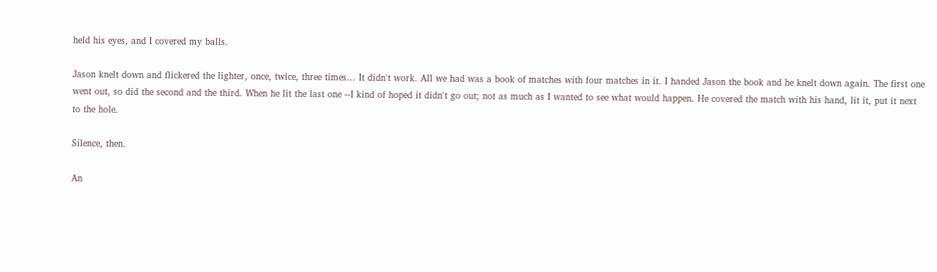held his eyes, and I covered my balls.

Jason knelt down and flickered the lighter, once, twice, three times... It didn't work. All we had was a book of matches with four matches in it. I handed Jason the book and he knelt down again. The first one went out, so did the second and the third. When he lit the last one --I kind of hoped it didn't go out; not as much as I wanted to see what would happen. He covered the match with his hand, lit it, put it next to the hole.

Silence, then.

An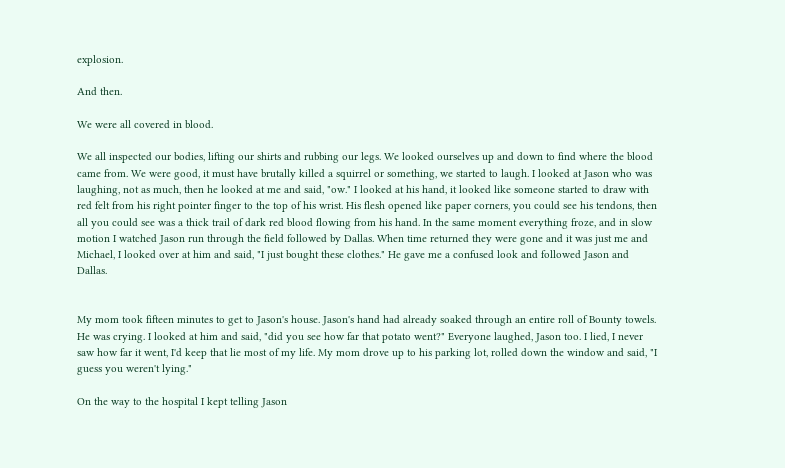explosion.

And then.

We were all covered in blood.

We all inspected our bodies, lifting our shirts and rubbing our legs. We looked ourselves up and down to find where the blood came from. We were good, it must have brutally killed a squirrel or something, we started to laugh. I looked at Jason who was laughing, not as much, then he looked at me and said, "ow." I looked at his hand, it looked like someone started to draw with red felt from his right pointer finger to the top of his wrist. His flesh opened like paper corners, you could see his tendons, then all you could see was a thick trail of dark red blood flowing from his hand. In the same moment everything froze, and in slow motion I watched Jason run through the field followed by Dallas. When time returned they were gone and it was just me and Michael, I looked over at him and said, "I just bought these clothes." He gave me a confused look and followed Jason and Dallas.


My mom took fifteen minutes to get to Jason's house. Jason's hand had already soaked through an entire roll of Bounty towels. He was crying. I looked at him and said, "did you see how far that potato went?" Everyone laughed, Jason too. I lied, I never saw how far it went, I'd keep that lie most of my life. My mom drove up to his parking lot, rolled down the window and said, "I guess you weren't lying."

On the way to the hospital I kept telling Jason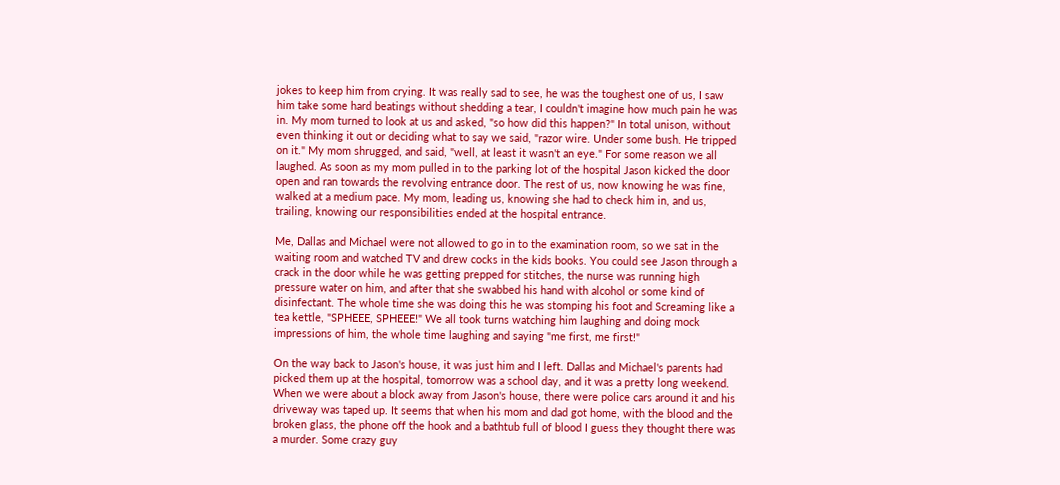jokes to keep him from crying. It was really sad to see, he was the toughest one of us, I saw him take some hard beatings without shedding a tear, I couldn't imagine how much pain he was in. My mom turned to look at us and asked, "so how did this happen?" In total unison, without even thinking it out or deciding what to say we said, "razor wire. Under some bush. He tripped on it." My mom shrugged, and said, "well, at least it wasn't an eye." For some reason we all laughed. As soon as my mom pulled in to the parking lot of the hospital Jason kicked the door open and ran towards the revolving entrance door. The rest of us, now knowing he was fine, walked at a medium pace. My mom, leading us, knowing she had to check him in, and us, trailing, knowing our responsibilities ended at the hospital entrance.

Me, Dallas and Michael were not allowed to go in to the examination room, so we sat in the waiting room and watched TV and drew cocks in the kids books. You could see Jason through a crack in the door while he was getting prepped for stitches, the nurse was running high pressure water on him, and after that she swabbed his hand with alcohol or some kind of disinfectant. The whole time she was doing this he was stomping his foot and Screaming like a tea kettle, "SPHEEE, SPHEEE!" We all took turns watching him laughing and doing mock impressions of him, the whole time laughing and saying "me first, me first!"

On the way back to Jason's house, it was just him and I left. Dallas and Michael's parents had picked them up at the hospital, tomorrow was a school day, and it was a pretty long weekend. When we were about a block away from Jason's house, there were police cars around it and his driveway was taped up. It seems that when his mom and dad got home, with the blood and the broken glass, the phone off the hook and a bathtub full of blood I guess they thought there was a murder. Some crazy guy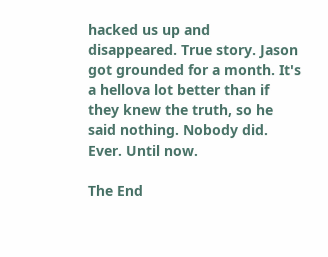hacked us up and disappeared. True story. Jason got grounded for a month. It's a hellova lot better than if they knew the truth, so he said nothing. Nobody did. Ever. Until now.

The End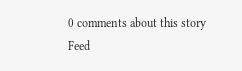0 comments about this story Feed